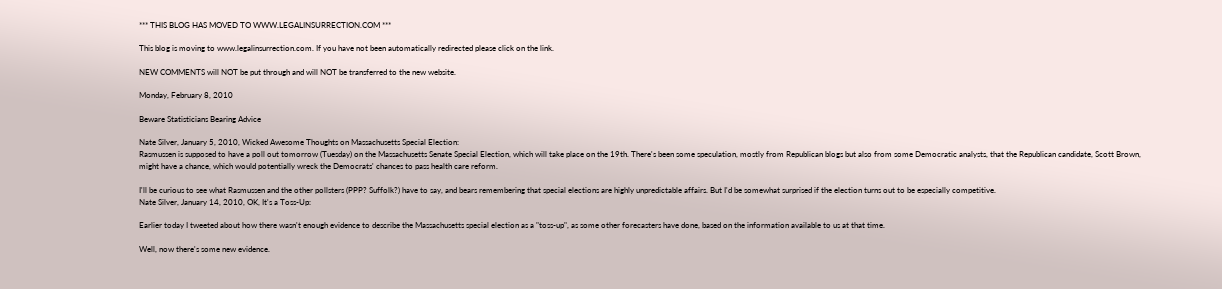*** THIS BLOG HAS MOVED TO WWW.LEGALINSURRECTION.COM ***

This blog is moving to www.legalinsurrection.com. If you have not been automatically redirected please click on the link.

NEW COMMENTS will NOT be put through and will NOT be transferred to the new website.

Monday, February 8, 2010

Beware Statisticians Bearing Advice

Nate Silver, January 5, 2010, Wicked Awesome Thoughts on Massachusetts Special Election:
Rasmussen is supposed to have a poll out tomorrow (Tuesday) on the Massachusetts Senate Special Election, which will take place on the 19th. There's been some speculation, mostly from Republican blogs but also from some Democratic analysts, that the Republican candidate, Scott Brown, might have a chance, which would potentially wreck the Democrats' chances to pass health care reform.

I'll be curious to see what Rasmussen and the other pollsters (PPP? Suffolk?) have to say, and bears remembering that special elections are highly unpredictable affairs. But I'd be somewhat surprised if the election turns out to be especially competitive.
Nate Silver, January 14, 2010, OK, It's a Toss-Up:

Earlier today I tweeted about how there wasn't enough evidence to describe the Massachusetts special election as a "toss-up", as some other forecasters have done, based on the information available to us at that time.

Well, now there's some new evidence.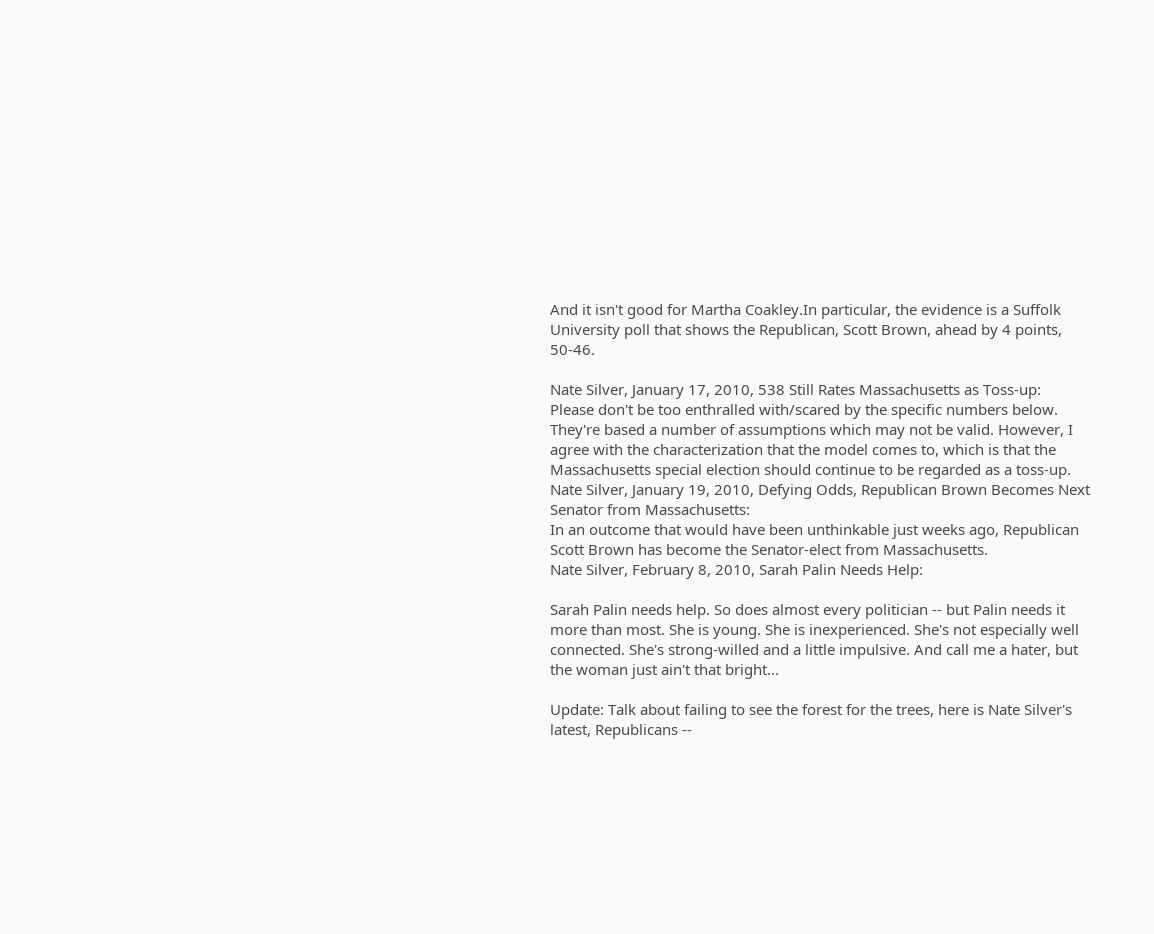And it isn't good for Martha Coakley.In particular, the evidence is a Suffolk University poll that shows the Republican, Scott Brown, ahead by 4 points, 50-46.

Nate Silver, January 17, 2010, 538 Still Rates Massachusetts as Toss-up:
Please don't be too enthralled with/scared by the specific numbers below. They're based a number of assumptions which may not be valid. However, I agree with the characterization that the model comes to, which is that the Massachusetts special election should continue to be regarded as a toss-up.
Nate Silver, January 19, 2010, Defying Odds, Republican Brown Becomes Next Senator from Massachusetts:
In an outcome that would have been unthinkable just weeks ago, Republican Scott Brown has become the Senator-elect from Massachusetts.
Nate Silver, February 8, 2010, Sarah Palin Needs Help:

Sarah Palin needs help. So does almost every politician -- but Palin needs it more than most. She is young. She is inexperienced. She's not especially well connected. She's strong-willed and a little impulsive. And call me a hater, but the woman just ain't that bright...

Update: Talk about failing to see the forest for the trees, here is Nate Silver's latest, Republicans --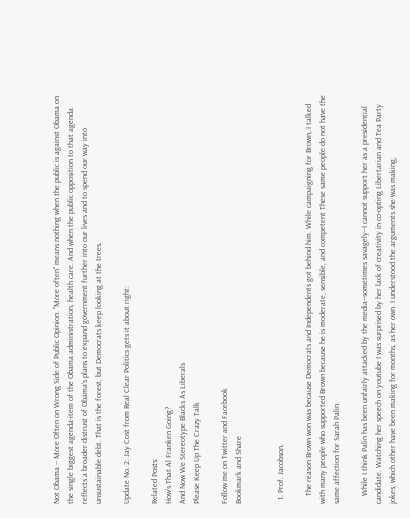Not Obama -- More Often on Wrong Side of Public Opinion. "More often" means nothing when the public is against Obama on the single biggest agenda-item of the Obama administration, health care. And when the public opposition to that agenda reflects a broader distrust of Obama's plans to expand government further into our lives and to spend our way into unsustainable debt. That is the forest, but Democrats keep looking at the trees.

Update No. 2: Jay Cost from Real Clear Politics gets it about right:

Related Posts:
How's That Al Franken Going?
And Now We Stereotype Blacks As Liberals
Please Keep Up The Crazy Talk

Follow me on Twitter and Facebook
Bookmark and Share


  1. Prof. Jacobson,

    The reason Brown won was because Democrats and Independents got behind him. While campaigning for Brown, I talked with many people who supported Brown because he is moderate, sensible, and competent These same people do not have the same affection for Sarah Palin.

    While I think Palin has been unfairly attacked by the media--sometimes savagely--I cannot support her as a presidential candidate. Watching her speech on youtube I was surprised by her lack of creativity in co-opting Libertarian and Tea Party jokes, which other have been making for months, as her own. I understood the arguments she was making,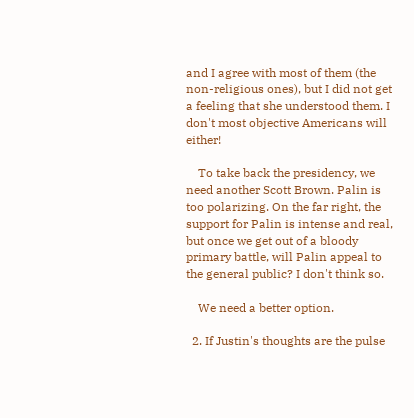and I agree with most of them (the non-religious ones), but I did not get a feeling that she understood them. I don't most objective Americans will either!

    To take back the presidency, we need another Scott Brown. Palin is too polarizing. On the far right, the support for Palin is intense and real, but once we get out of a bloody primary battle, will Palin appeal to the general public? I don't think so.

    We need a better option.

  2. If Justin's thoughts are the pulse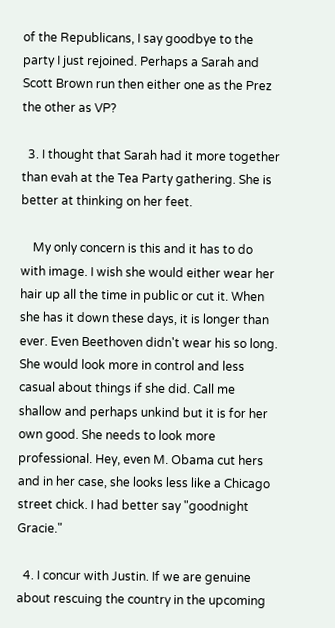of the Republicans, I say goodbye to the party I just rejoined. Perhaps a Sarah and Scott Brown run then either one as the Prez the other as VP?

  3. I thought that Sarah had it more together than evah at the Tea Party gathering. She is better at thinking on her feet.

    My only concern is this and it has to do with image. I wish she would either wear her hair up all the time in public or cut it. When she has it down these days, it is longer than ever. Even Beethoven didn't wear his so long. She would look more in control and less casual about things if she did. Call me shallow and perhaps unkind but it is for her own good. She needs to look more professional. Hey, even M. Obama cut hers and in her case, she looks less like a Chicago street chick. I had better say "goodnight Gracie."

  4. I concur with Justin. If we are genuine about rescuing the country in the upcoming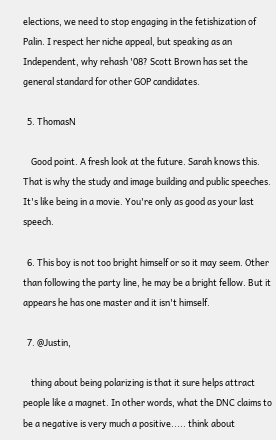elections, we need to stop engaging in the fetishization of Palin. I respect her niche appeal, but speaking as an Independent, why rehash '08? Scott Brown has set the general standard for other GOP candidates.

  5. ThomasN

    Good point. A fresh look at the future. Sarah knows this. That is why the study and image building and public speeches. It's like being in a movie. You're only as good as your last speech.

  6. This boy is not too bright himself or so it may seem. Other than following the party line, he may be a bright fellow. But it appears he has one master and it isn't himself.

  7. @Justin,

    thing about being polarizing is that it sure helps attract people like a magnet. In other words, what the DNC claims to be a negative is very much a positive..... think about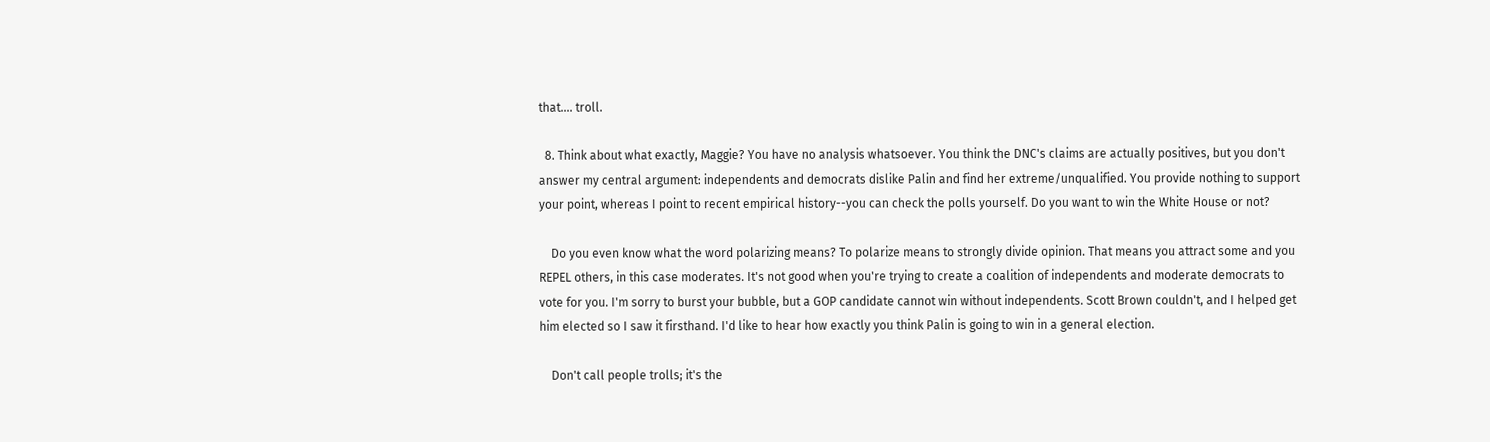that.... troll.

  8. Think about what exactly, Maggie? You have no analysis whatsoever. You think the DNC's claims are actually positives, but you don't answer my central argument: independents and democrats dislike Palin and find her extreme/unqualified. You provide nothing to support your point, whereas I point to recent empirical history--you can check the polls yourself. Do you want to win the White House or not?

    Do you even know what the word polarizing means? To polarize means to strongly divide opinion. That means you attract some and you REPEL others, in this case moderates. It's not good when you're trying to create a coalition of independents and moderate democrats to vote for you. I'm sorry to burst your bubble, but a GOP candidate cannot win without independents. Scott Brown couldn't, and I helped get him elected so I saw it firsthand. I'd like to hear how exactly you think Palin is going to win in a general election.

    Don't call people trolls; it's the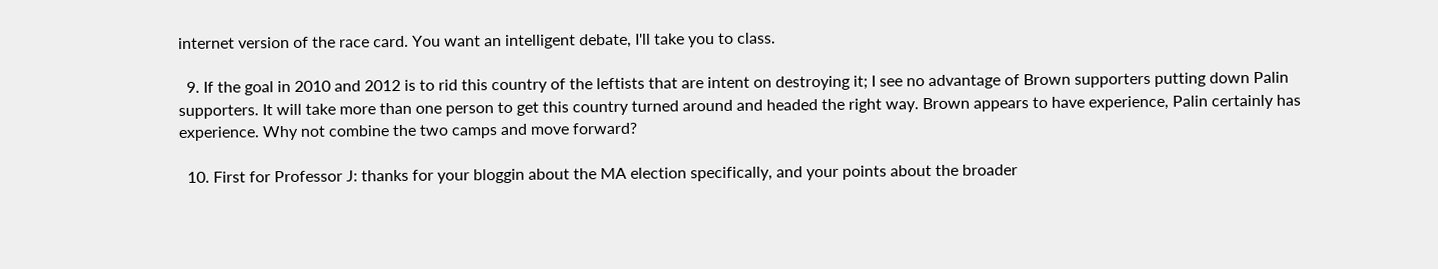internet version of the race card. You want an intelligent debate, I'll take you to class.

  9. If the goal in 2010 and 2012 is to rid this country of the leftists that are intent on destroying it; I see no advantage of Brown supporters putting down Palin supporters. It will take more than one person to get this country turned around and headed the right way. Brown appears to have experience, Palin certainly has experience. Why not combine the two camps and move forward?

  10. First for Professor J: thanks for your bloggin about the MA election specifically, and your points about the broader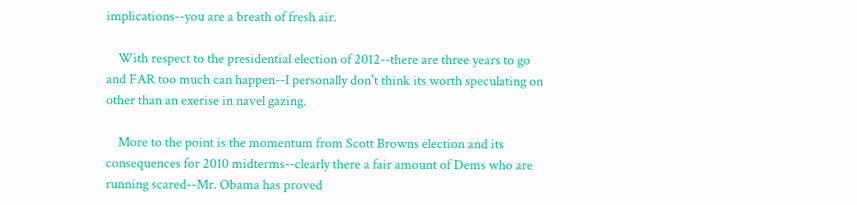implications--you are a breath of fresh air.

    With respect to the presidential election of 2012--there are three years to go and FAR too much can happen--I personally don't think its worth speculating on other than an exerise in navel gazing.

    More to the point is the momentum from Scott Browns election and its consequences for 2010 midterms--clearly there a fair amount of Dems who are running scared--Mr. Obama has proved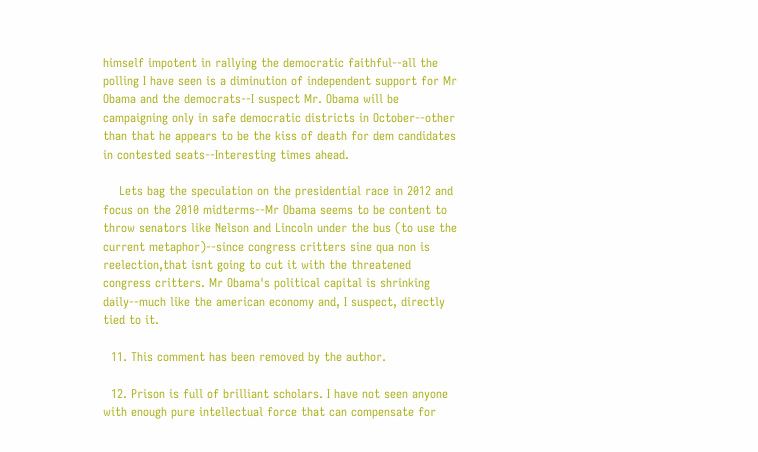himself impotent in rallying the democratic faithful--all the polling I have seen is a diminution of independent support for Mr Obama and the democrats--I suspect Mr. Obama will be campaigning only in safe democratic districts in October--other than that he appears to be the kiss of death for dem candidates in contested seats--Interesting times ahead.

    Lets bag the speculation on the presidential race in 2012 and focus on the 2010 midterms--Mr Obama seems to be content to throw senators like Nelson and Lincoln under the bus (to use the current metaphor)--since congress critters sine qua non is reelection,that isnt going to cut it with the threatened congress critters. Mr Obama's political capital is shrinking daily--much like the american economy and, I suspect, directly tied to it.

  11. This comment has been removed by the author.

  12. Prison is full of brilliant scholars. I have not seen anyone with enough pure intellectual force that can compensate for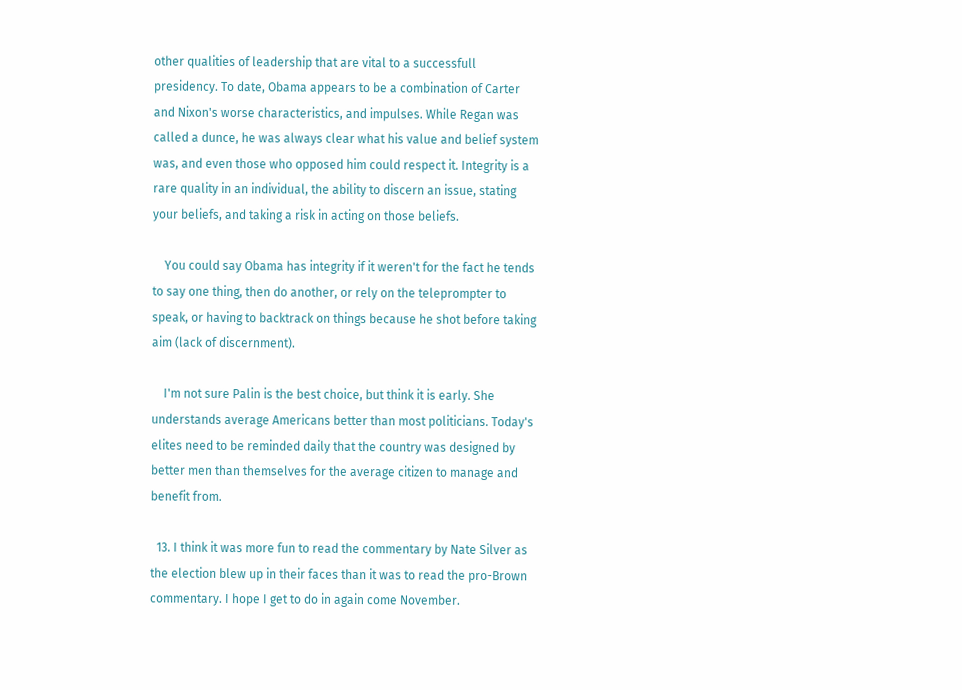other qualities of leadership that are vital to a successfull presidency. To date, Obama appears to be a combination of Carter and Nixon's worse characteristics, and impulses. While Regan was called a dunce, he was always clear what his value and belief system was, and even those who opposed him could respect it. Integrity is a rare quality in an individual, the ability to discern an issue, stating your beliefs, and taking a risk in acting on those beliefs.

    You could say Obama has integrity if it weren't for the fact he tends to say one thing, then do another, or rely on the teleprompter to speak, or having to backtrack on things because he shot before taking aim (lack of discernment).

    I'm not sure Palin is the best choice, but think it is early. She understands average Americans better than most politicians. Today's elites need to be reminded daily that the country was designed by better men than themselves for the average citizen to manage and benefit from.

  13. I think it was more fun to read the commentary by Nate Silver as the election blew up in their faces than it was to read the pro-Brown commentary. I hope I get to do in again come November.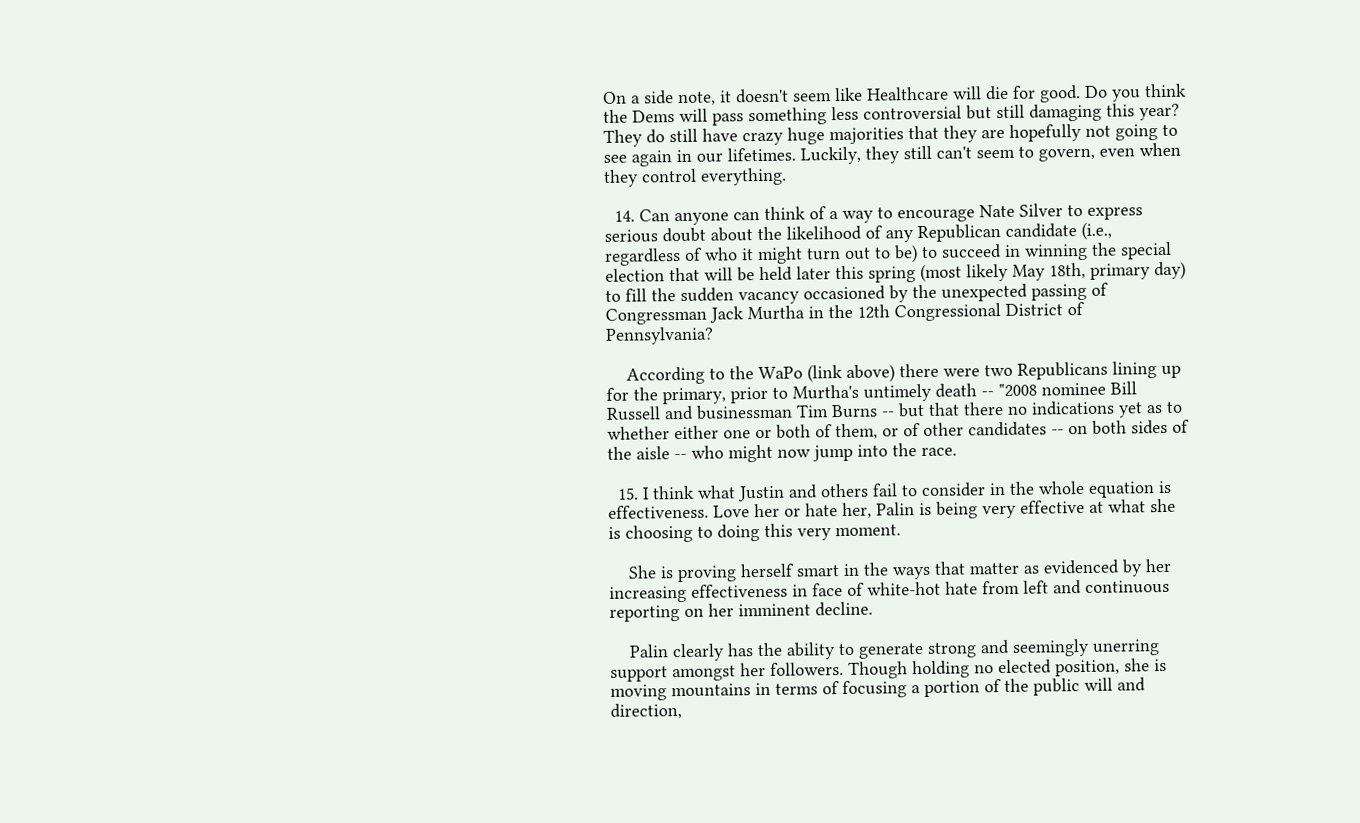On a side note, it doesn't seem like Healthcare will die for good. Do you think the Dems will pass something less controversial but still damaging this year? They do still have crazy huge majorities that they are hopefully not going to see again in our lifetimes. Luckily, they still can't seem to govern, even when they control everything.

  14. Can anyone can think of a way to encourage Nate Silver to express serious doubt about the likelihood of any Republican candidate (i.e., regardless of who it might turn out to be) to succeed in winning the special election that will be held later this spring (most likely May 18th, primary day) to fill the sudden vacancy occasioned by the unexpected passing of Congressman Jack Murtha in the 12th Congressional District of Pennsylvania?

    According to the WaPo (link above) there were two Republicans lining up for the primary, prior to Murtha's untimely death -- "2008 nominee Bill Russell and businessman Tim Burns -- but that there no indications yet as to whether either one or both of them, or of other candidates -- on both sides of the aisle -- who might now jump into the race.

  15. I think what Justin and others fail to consider in the whole equation is effectiveness. Love her or hate her, Palin is being very effective at what she is choosing to doing this very moment.

    She is proving herself smart in the ways that matter as evidenced by her increasing effectiveness in face of white-hot hate from left and continuous reporting on her imminent decline.

    Palin clearly has the ability to generate strong and seemingly unerring support amongst her followers. Though holding no elected position, she is moving mountains in terms of focusing a portion of the public will and direction,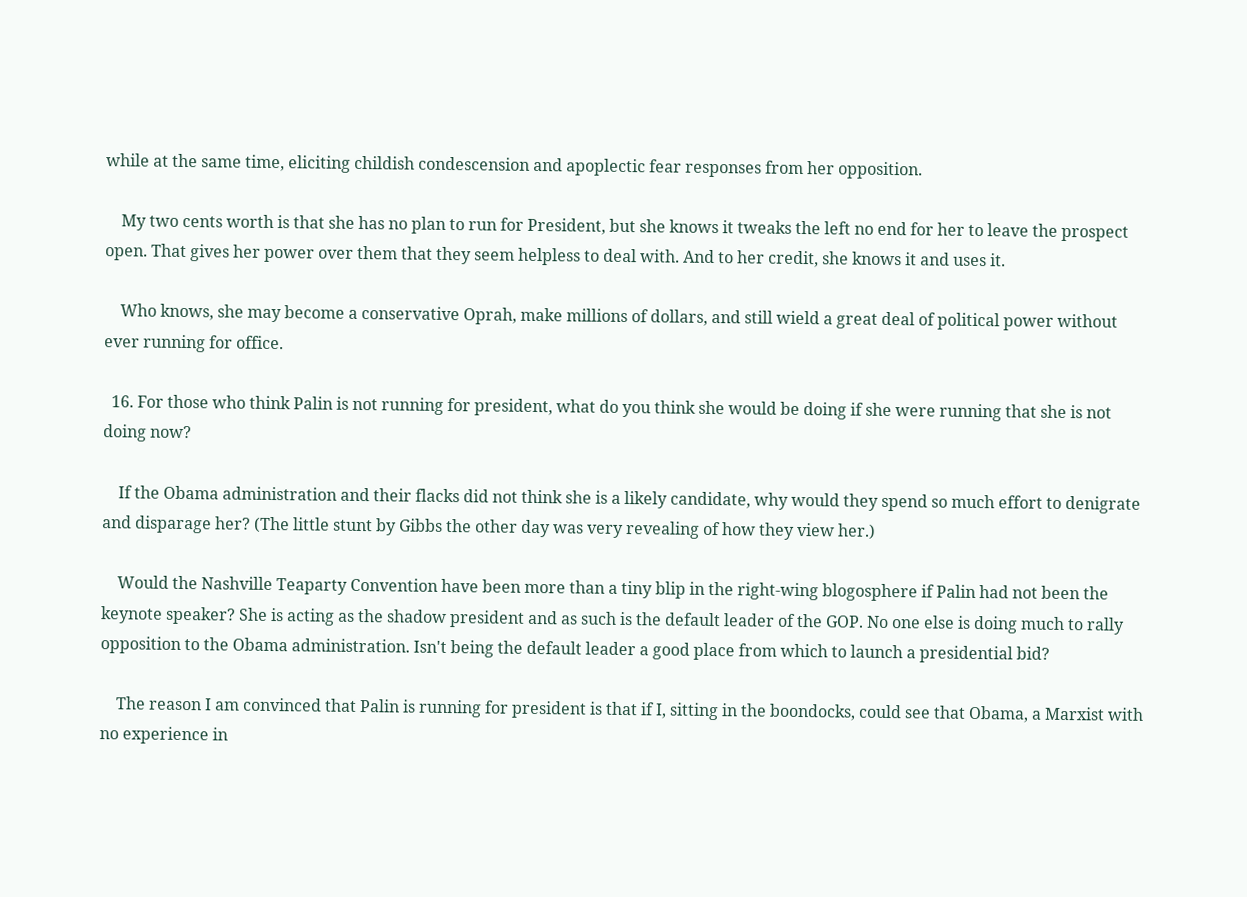while at the same time, eliciting childish condescension and apoplectic fear responses from her opposition.

    My two cents worth is that she has no plan to run for President, but she knows it tweaks the left no end for her to leave the prospect open. That gives her power over them that they seem helpless to deal with. And to her credit, she knows it and uses it.

    Who knows, she may become a conservative Oprah, make millions of dollars, and still wield a great deal of political power without ever running for office.

  16. For those who think Palin is not running for president, what do you think she would be doing if she were running that she is not doing now?

    If the Obama administration and their flacks did not think she is a likely candidate, why would they spend so much effort to denigrate and disparage her? (The little stunt by Gibbs the other day was very revealing of how they view her.)

    Would the Nashville Teaparty Convention have been more than a tiny blip in the right-wing blogosphere if Palin had not been the keynote speaker? She is acting as the shadow president and as such is the default leader of the GOP. No one else is doing much to rally opposition to the Obama administration. Isn't being the default leader a good place from which to launch a presidential bid?

    The reason I am convinced that Palin is running for president is that if I, sitting in the boondocks, could see that Obama, a Marxist with no experience in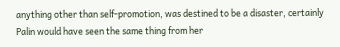anything other than self-promotion, was destined to be a disaster, certainly Palin would have seen the same thing from her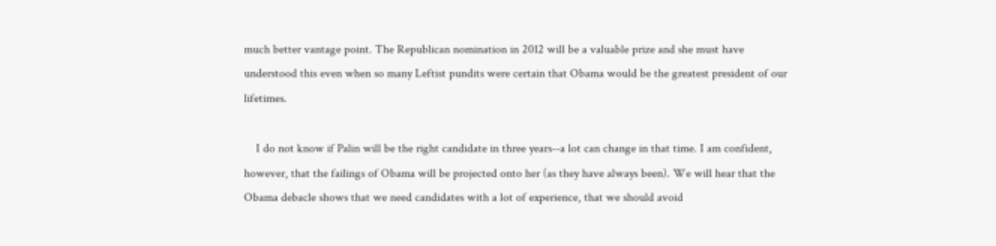much better vantage point. The Republican nomination in 2012 will be a valuable prize and she must have understood this even when so many Leftist pundits were certain that Obama would be the greatest president of our lifetimes.

    I do not know if Palin will be the right candidate in three years--a lot can change in that time. I am confident, however, that the failings of Obama will be projected onto her (as they have always been). We will hear that the Obama debacle shows that we need candidates with a lot of experience, that we should avoid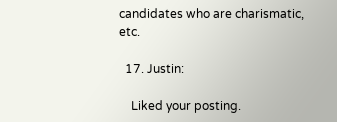candidates who are charismatic, etc.

  17. Justin:

    Liked your posting.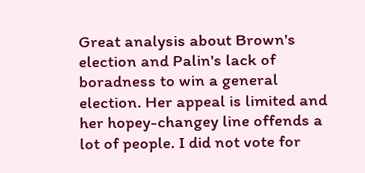Great analysis about Brown's election and Palin's lack of boradness to win a general election. Her appeal is limited and her hopey-changey line offends a lot of people. I did not vote for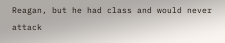Reagan, but he had class and would never attack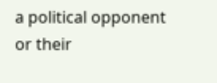a political opponent or their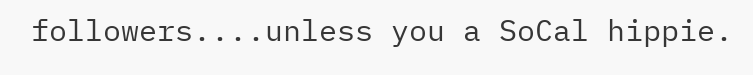followers....unless you a SoCal hippie.